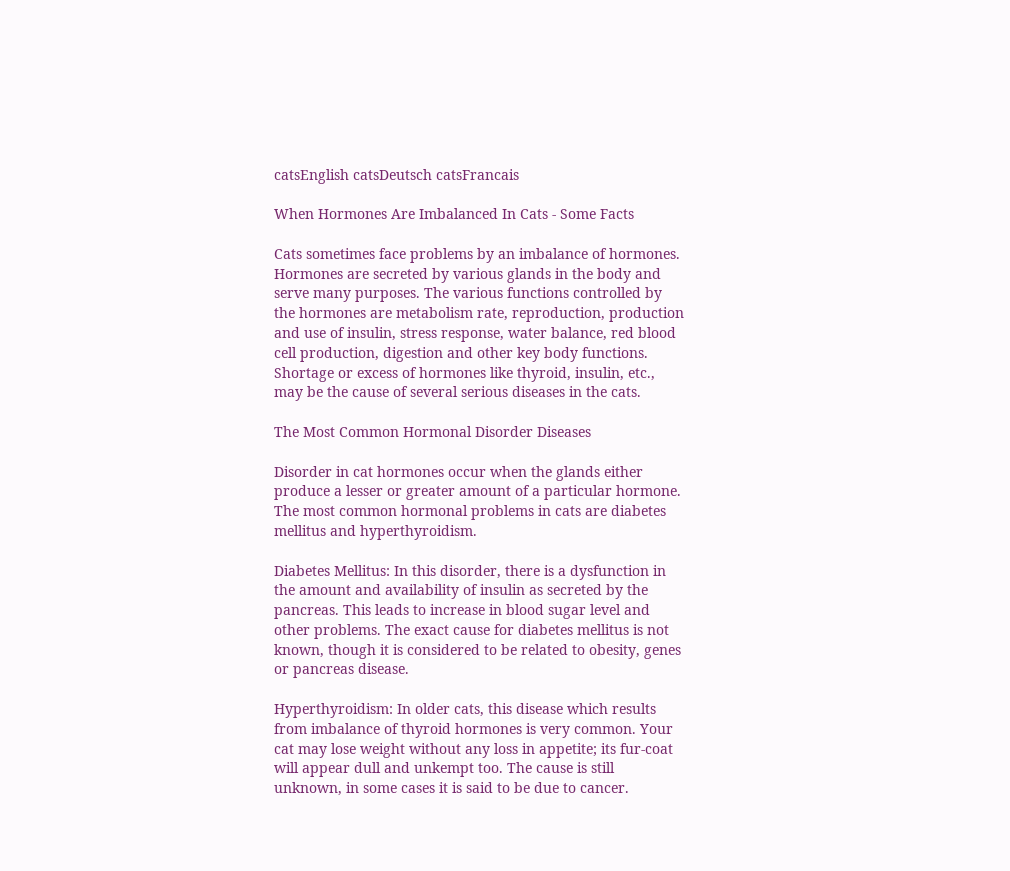catsEnglish catsDeutsch catsFrancais

When Hormones Are Imbalanced In Cats - Some Facts

Cats sometimes face problems by an imbalance of hormones. Hormones are secreted by various glands in the body and serve many purposes. The various functions controlled by the hormones are metabolism rate, reproduction, production and use of insulin, stress response, water balance, red blood cell production, digestion and other key body functions. Shortage or excess of hormones like thyroid, insulin, etc., may be the cause of several serious diseases in the cats.

The Most Common Hormonal Disorder Diseases

Disorder in cat hormones occur when the glands either produce a lesser or greater amount of a particular hormone. The most common hormonal problems in cats are diabetes mellitus and hyperthyroidism.

Diabetes Mellitus: In this disorder, there is a dysfunction in the amount and availability of insulin as secreted by the pancreas. This leads to increase in blood sugar level and other problems. The exact cause for diabetes mellitus is not known, though it is considered to be related to obesity, genes or pancreas disease.

Hyperthyroidism: In older cats, this disease which results from imbalance of thyroid hormones is very common. Your cat may lose weight without any loss in appetite; its fur-coat will appear dull and unkempt too. The cause is still unknown, in some cases it is said to be due to cancer.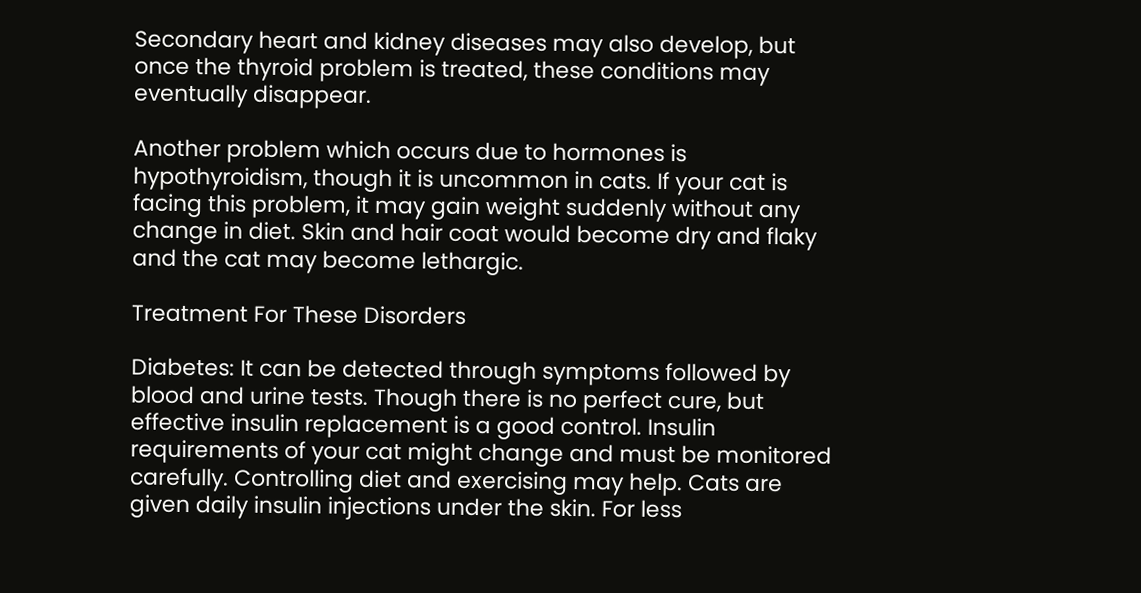Secondary heart and kidney diseases may also develop, but once the thyroid problem is treated, these conditions may eventually disappear.

Another problem which occurs due to hormones is hypothyroidism, though it is uncommon in cats. If your cat is facing this problem, it may gain weight suddenly without any change in diet. Skin and hair coat would become dry and flaky and the cat may become lethargic.

Treatment For These Disorders

Diabetes: It can be detected through symptoms followed by blood and urine tests. Though there is no perfect cure, but effective insulin replacement is a good control. Insulin requirements of your cat might change and must be monitored carefully. Controlling diet and exercising may help. Cats are given daily insulin injections under the skin. For less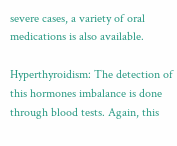severe cases, a variety of oral medications is also available.

Hyperthyroidism: The detection of this hormones imbalance is done through blood tests. Again, this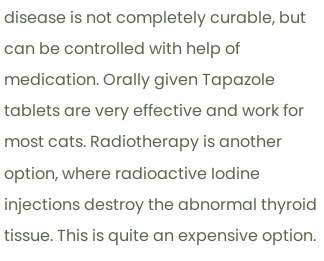disease is not completely curable, but can be controlled with help of medication. Orally given Tapazole tablets are very effective and work for most cats. Radiotherapy is another option, where radioactive Iodine injections destroy the abnormal thyroid tissue. This is quite an expensive option.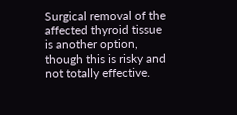Surgical removal of the affected thyroid tissue is another option, though this is risky and not totally effective.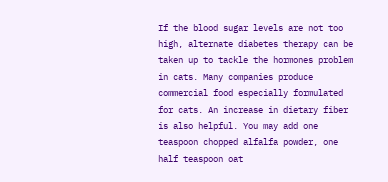If the blood sugar levels are not too high, alternate diabetes therapy can be taken up to tackle the hormones problem in cats. Many companies produce commercial food especially formulated for cats. An increase in dietary fiber is also helpful. You may add one teaspoon chopped alfalfa powder, one half teaspoon oat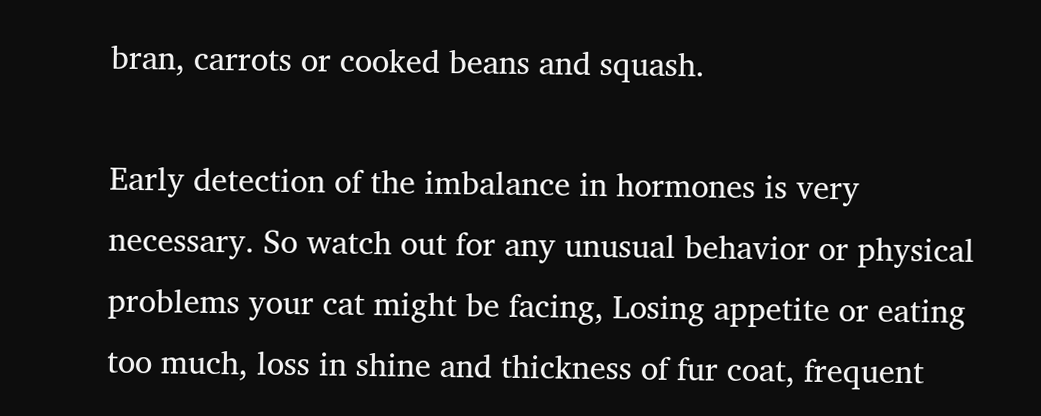bran, carrots or cooked beans and squash.

Early detection of the imbalance in hormones is very necessary. So watch out for any unusual behavior or physical problems your cat might be facing, Losing appetite or eating too much, loss in shine and thickness of fur coat, frequent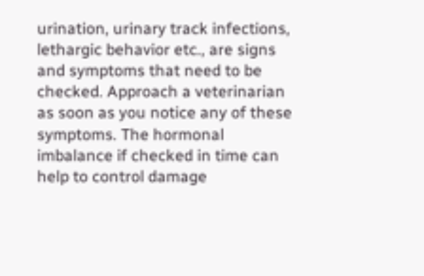urination, urinary track infections, lethargic behavior etc., are signs and symptoms that need to be checked. Approach a veterinarian as soon as you notice any of these symptoms. The hormonal imbalance if checked in time can help to control damage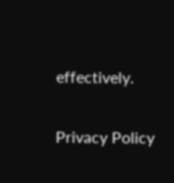effectively.

Privacy Policy